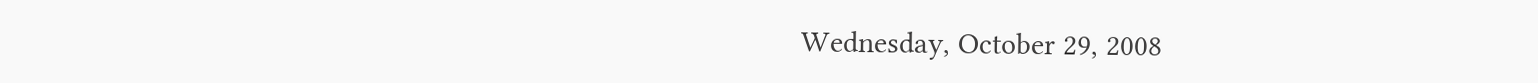Wednesday, October 29, 2008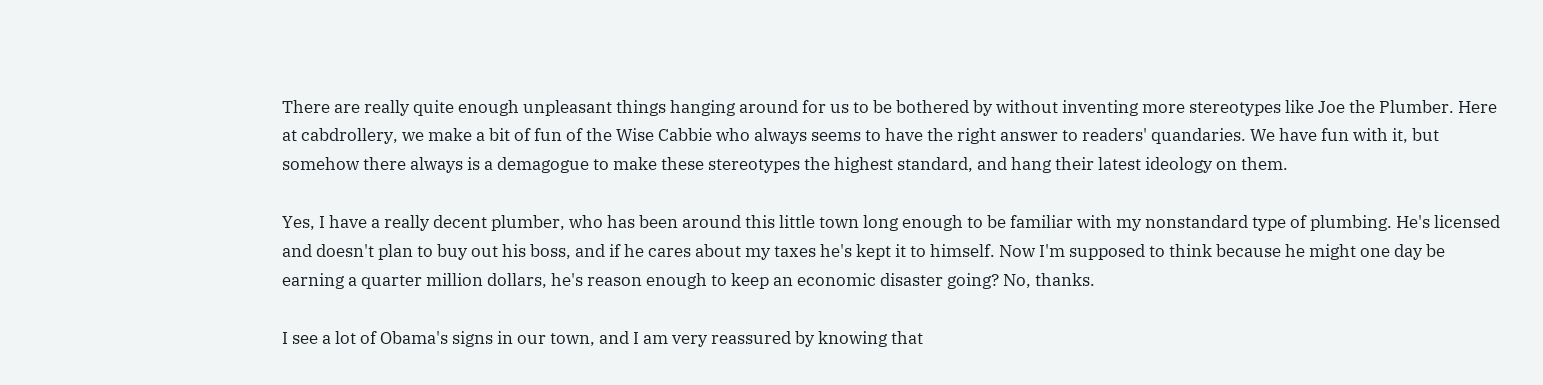There are really quite enough unpleasant things hanging around for us to be bothered by without inventing more stereotypes like Joe the Plumber. Here at cabdrollery, we make a bit of fun of the Wise Cabbie who always seems to have the right answer to readers' quandaries. We have fun with it, but somehow there always is a demagogue to make these stereotypes the highest standard, and hang their latest ideology on them.

Yes, I have a really decent plumber, who has been around this little town long enough to be familiar with my nonstandard type of plumbing. He's licensed and doesn't plan to buy out his boss, and if he cares about my taxes he's kept it to himself. Now I'm supposed to think because he might one day be earning a quarter million dollars, he's reason enough to keep an economic disaster going? No, thanks.

I see a lot of Obama's signs in our town, and I am very reassured by knowing that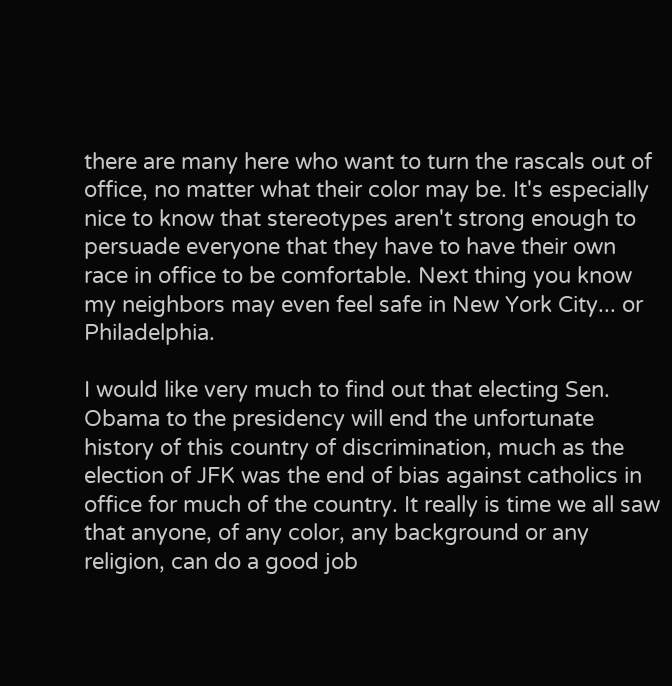there are many here who want to turn the rascals out of office, no matter what their color may be. It's especially nice to know that stereotypes aren't strong enough to persuade everyone that they have to have their own race in office to be comfortable. Next thing you know my neighbors may even feel safe in New York City... or Philadelphia.

I would like very much to find out that electing Sen. Obama to the presidency will end the unfortunate history of this country of discrimination, much as the election of JFK was the end of bias against catholics in office for much of the country. It really is time we all saw that anyone, of any color, any background or any religion, can do a good job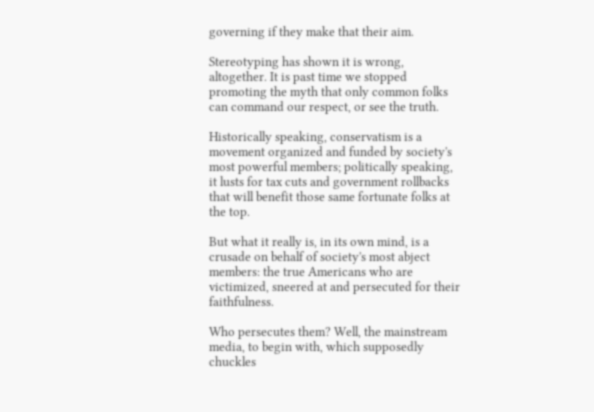governing if they make that their aim.

Stereotyping has shown it is wrong, altogether. It is past time we stopped promoting the myth that only common folks can command our respect, or see the truth.

Historically speaking, conservatism is a movement organized and funded by society's most powerful members; politically speaking, it lusts for tax cuts and government rollbacks that will benefit those same fortunate folks at the top.

But what it really is, in its own mind, is a crusade on behalf of society's most abject members: the true Americans who are victimized, sneered at and persecuted for their faithfulness.

Who persecutes them? Well, the mainstream media, to begin with, which supposedly chuckles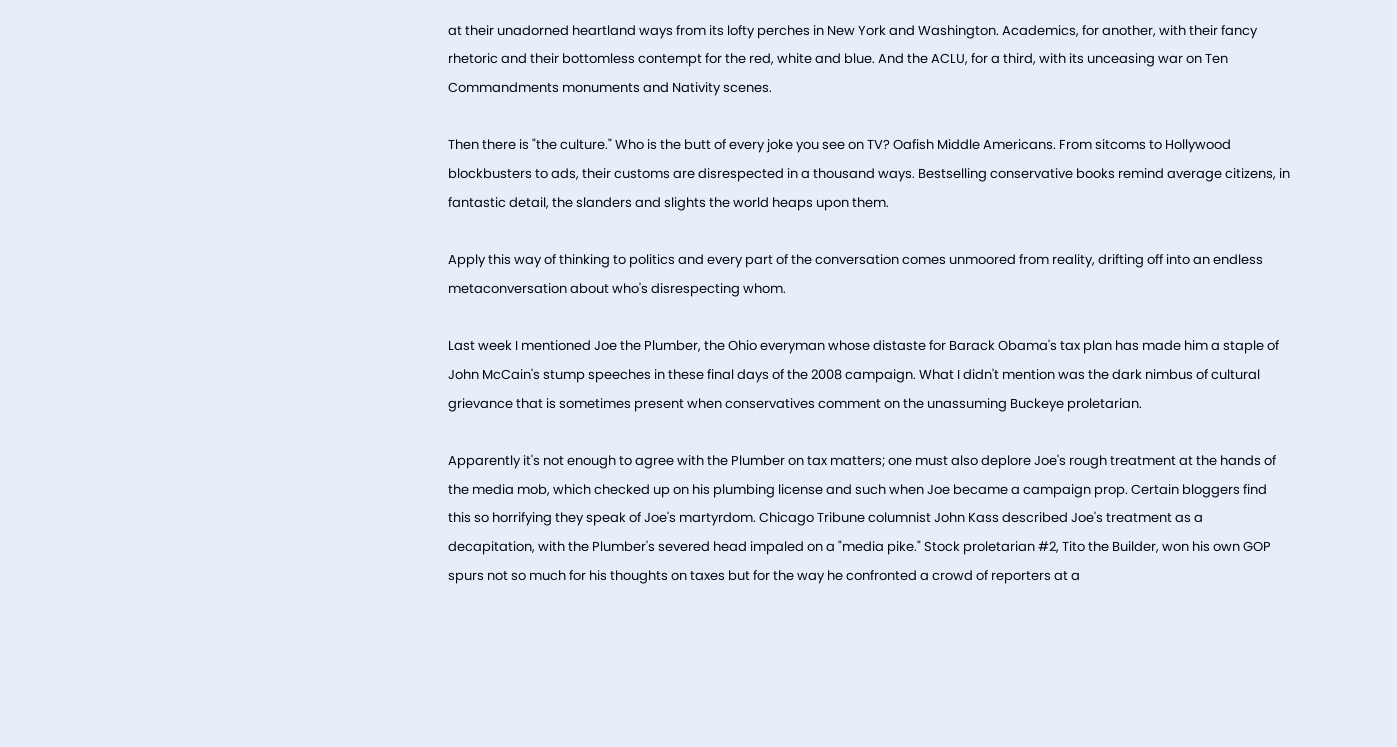at their unadorned heartland ways from its lofty perches in New York and Washington. Academics, for another, with their fancy rhetoric and their bottomless contempt for the red, white and blue. And the ACLU, for a third, with its unceasing war on Ten Commandments monuments and Nativity scenes.

Then there is "the culture." Who is the butt of every joke you see on TV? Oafish Middle Americans. From sitcoms to Hollywood blockbusters to ads, their customs are disrespected in a thousand ways. Bestselling conservative books remind average citizens, in fantastic detail, the slanders and slights the world heaps upon them.

Apply this way of thinking to politics and every part of the conversation comes unmoored from reality, drifting off into an endless metaconversation about who's disrespecting whom.

Last week I mentioned Joe the Plumber, the Ohio everyman whose distaste for Barack Obama's tax plan has made him a staple of John McCain's stump speeches in these final days of the 2008 campaign. What I didn't mention was the dark nimbus of cultural grievance that is sometimes present when conservatives comment on the unassuming Buckeye proletarian.

Apparently it's not enough to agree with the Plumber on tax matters; one must also deplore Joe's rough treatment at the hands of the media mob, which checked up on his plumbing license and such when Joe became a campaign prop. Certain bloggers find this so horrifying they speak of Joe's martyrdom. Chicago Tribune columnist John Kass described Joe's treatment as a decapitation, with the Plumber's severed head impaled on a "media pike." Stock proletarian #2, Tito the Builder, won his own GOP spurs not so much for his thoughts on taxes but for the way he confronted a crowd of reporters at a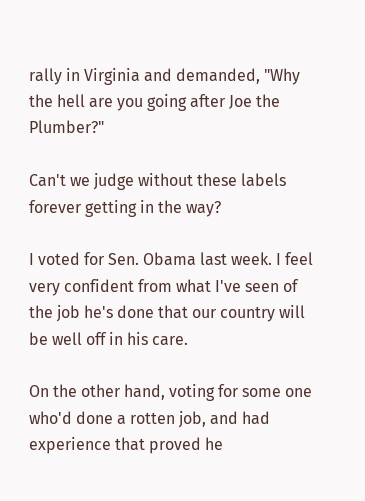rally in Virginia and demanded, "Why the hell are you going after Joe the Plumber?"

Can't we judge without these labels forever getting in the way?

I voted for Sen. Obama last week. I feel very confident from what I've seen of the job he's done that our country will be well off in his care.

On the other hand, voting for some one who'd done a rotten job, and had experience that proved he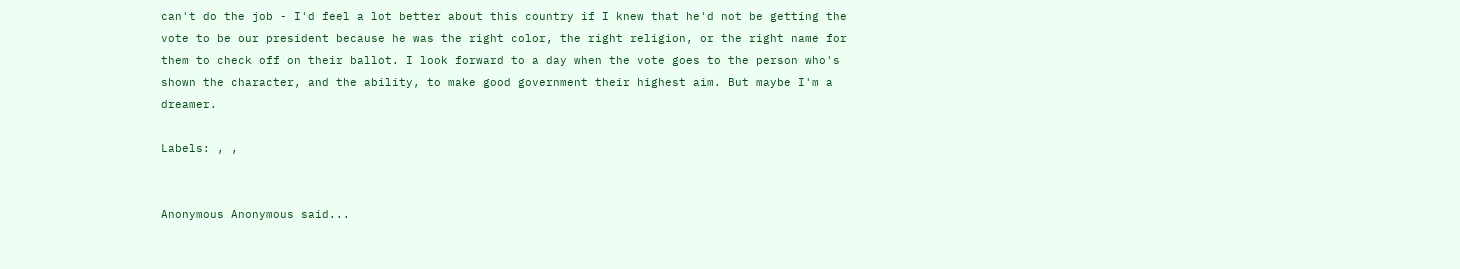can't do the job - I'd feel a lot better about this country if I knew that he'd not be getting the vote to be our president because he was the right color, the right religion, or the right name for them to check off on their ballot. I look forward to a day when the vote goes to the person who's shown the character, and the ability, to make good government their highest aim. But maybe I'm a dreamer.

Labels: , ,


Anonymous Anonymous said...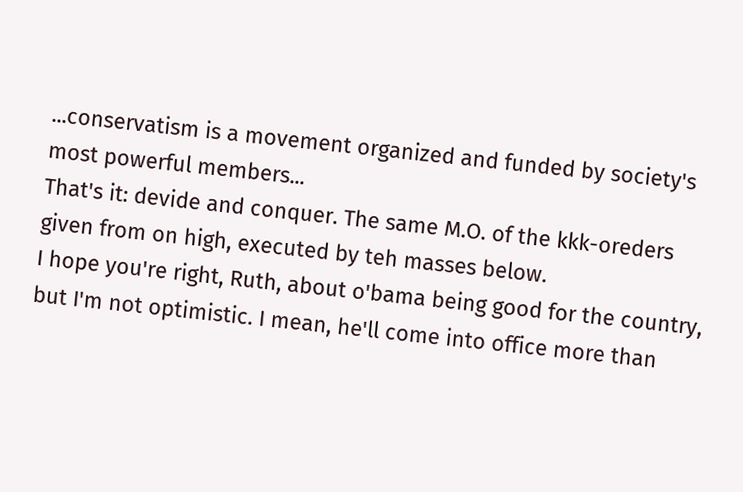...conservatism is a movement organized and funded by society's most powerful members...
That's it: devide and conquer. The same M.O. of the kkk-oreders given from on high, executed by teh masses below.
I hope you're right, Ruth, about o'bama being good for the country, but I'm not optimistic. I mean, he'll come into office more than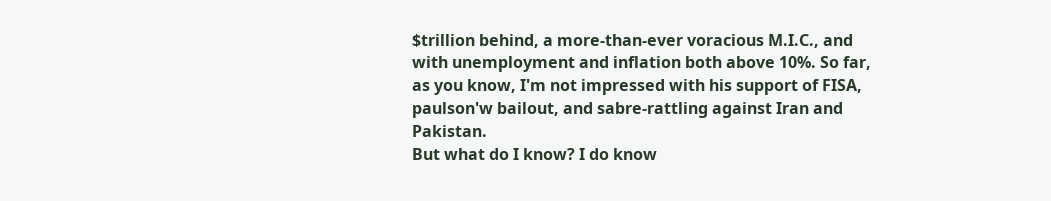$trillion behind, a more-than-ever voracious M.I.C., and with unemployment and inflation both above 10%. So far, as you know, I'm not impressed with his support of FISA, paulson'w bailout, and sabre-rattling against Iran and Pakistan.
But what do I know? I do know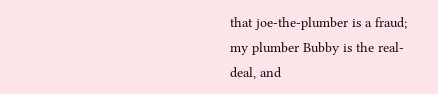that joe-the-plumber is a fraud; my plumber Bubby is the real-deal, and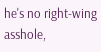he's no right-wing asshole,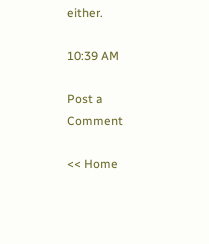either.

10:39 AM

Post a Comment

<< Home